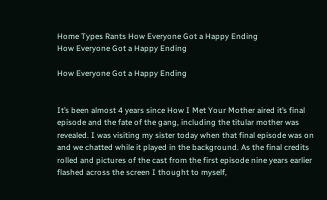Home Types Rants How Everyone Got a Happy Ending
How Everyone Got a Happy Ending

How Everyone Got a Happy Ending


It’s been almost 4 years since How I Met Your Mother aired it’s final episode and the fate of the gang, including the titular mother was revealed. I was visiting my sister today when that final episode was on and we chatted while it played in the background. As the final credits rolled and pictures of the cast from the first episode nine years earlier flashed across the screen I thought to myself,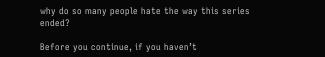why do so many people hate the way this series ended?

Before you continue, if you haven’t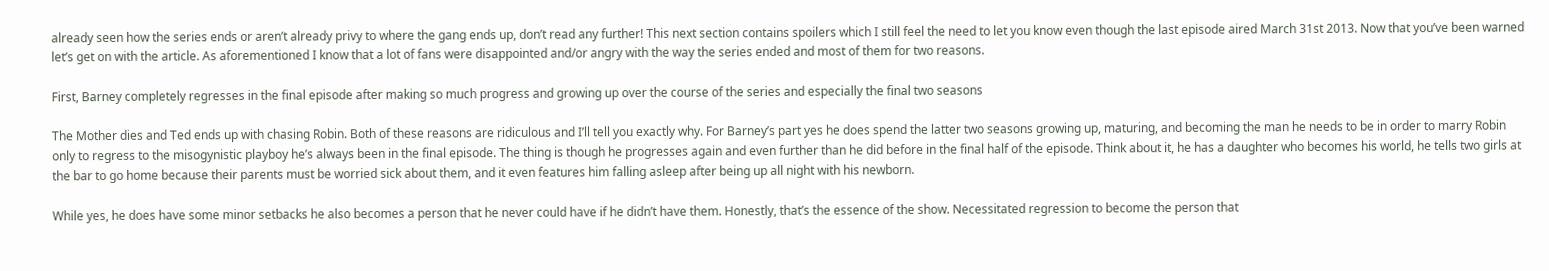already seen how the series ends or aren’t already privy to where the gang ends up, don’t read any further! This next section contains spoilers which I still feel the need to let you know even though the last episode aired March 31st 2013. Now that you’ve been warned let’s get on with the article. As aforementioned I know that a lot of fans were disappointed and/or angry with the way the series ended and most of them for two reasons.

First, Barney completely regresses in the final episode after making so much progress and growing up over the course of the series and especially the final two seasons

The Mother dies and Ted ends up with chasing Robin. Both of these reasons are ridiculous and I’ll tell you exactly why. For Barney’s part yes he does spend the latter two seasons growing up, maturing, and becoming the man he needs to be in order to marry Robin only to regress to the misogynistic playboy he’s always been in the final episode. The thing is though he progresses again and even further than he did before in the final half of the episode. Think about it, he has a daughter who becomes his world, he tells two girls at the bar to go home because their parents must be worried sick about them, and it even features him falling asleep after being up all night with his newborn.

While yes, he does have some minor setbacks he also becomes a person that he never could have if he didn’t have them. Honestly, that’s the essence of the show. Necessitated regression to become the person that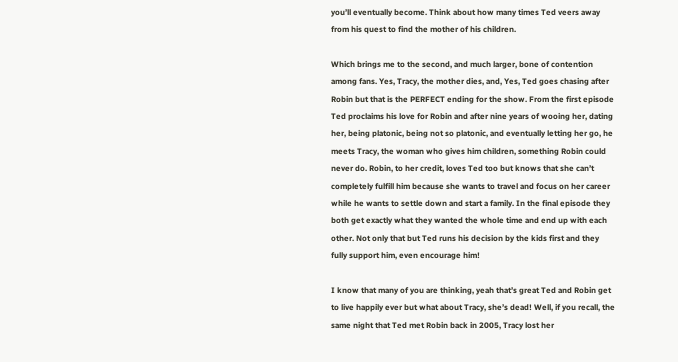you’ll eventually become. Think about how many times Ted veers away from his quest to find the mother of his children.

Which brings me to the second, and much larger, bone of contention among fans. Yes, Tracy, the mother dies, and, Yes, Ted goes chasing after Robin but that is the PERFECT ending for the show. From the first episode Ted proclaims his love for Robin and after nine years of wooing her, dating her, being platonic, being not so platonic, and eventually letting her go, he meets Tracy, the woman who gives him children, something Robin could never do. Robin, to her credit, loves Ted too but knows that she can’t completely fulfill him because she wants to travel and focus on her career while he wants to settle down and start a family. In the final episode they both get exactly what they wanted the whole time and end up with each other. Not only that but Ted runs his decision by the kids first and they fully support him, even encourage him!

I know that many of you are thinking, yeah that’s great Ted and Robin get to live happily ever but what about Tracy, she’s dead! Well, if you recall, the same night that Ted met Robin back in 2005, Tracy lost her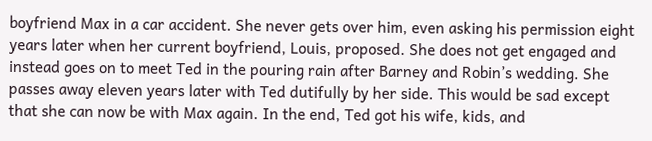boyfriend Max in a car accident. She never gets over him, even asking his permission eight years later when her current boyfriend, Louis, proposed. She does not get engaged and instead goes on to meet Ted in the pouring rain after Barney and Robin’s wedding. She passes away eleven years later with Ted dutifully by her side. This would be sad except that she can now be with Max again. In the end, Ted got his wife, kids, and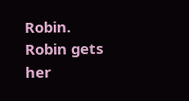Robin. Robin gets her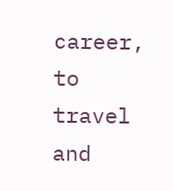career, to travel and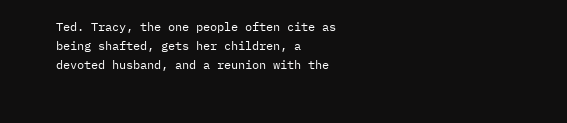Ted. Tracy, the one people often cite as being shafted, gets her children, a devoted husband, and a reunion with the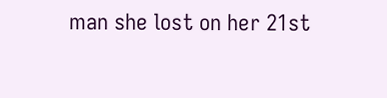man she lost on her 21st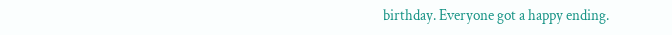birthday. Everyone got a happy ending.